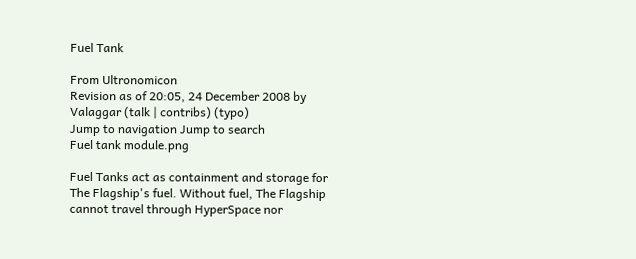Fuel Tank

From Ultronomicon
Revision as of 20:05, 24 December 2008 by Valaggar (talk | contribs) (typo)
Jump to navigation Jump to search
Fuel tank module.png

Fuel Tanks act as containment and storage for The Flagship's fuel. Without fuel, The Flagship cannot travel through HyperSpace nor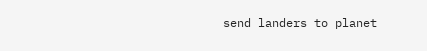send landers to planet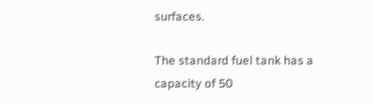surfaces.

The standard fuel tank has a capacity of 50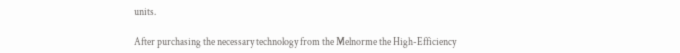units.

After purchasing the necessary technology from the Melnorme the High-Efficiency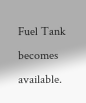Fuel Tank becomes available.